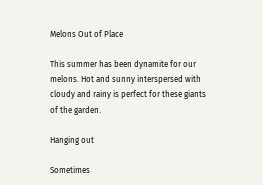Melons Out of Place

This summer has been dynamite for our melons. Hot and sunny interspersed with cloudy and rainy is perfect for these giants of the garden.

Hanging out

Sometimes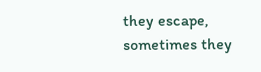they escape, sometimes they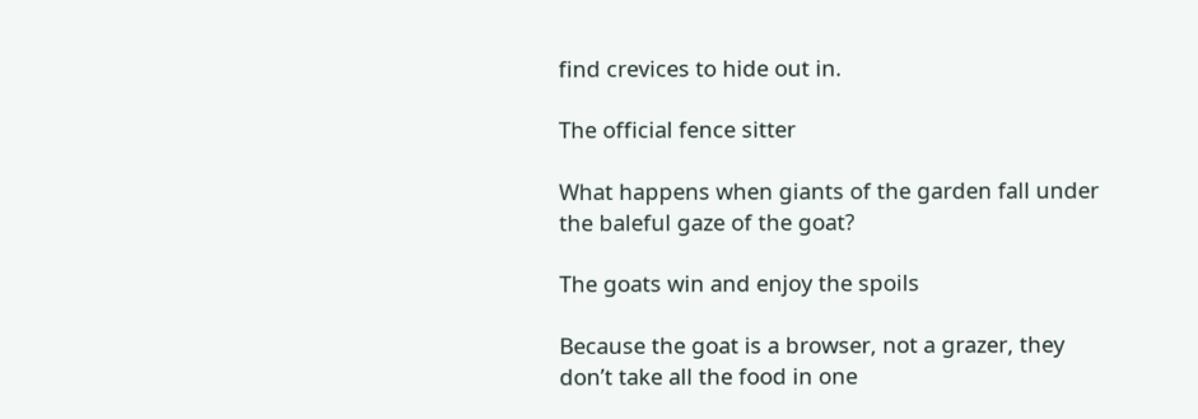find crevices to hide out in.

The official fence sitter

What happens when giants of the garden fall under the baleful gaze of the goat?

The goats win and enjoy the spoils

Because the goat is a browser, not a grazer, they don’t take all the food in one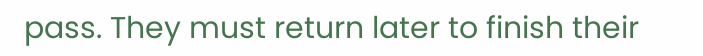pass. They must return later to finish their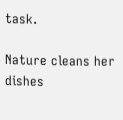task.

Nature cleans her dishes